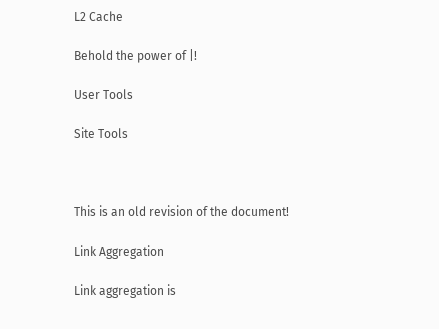L2 Cache

Behold the power of |!

User Tools

Site Tools



This is an old revision of the document!

Link Aggregation

Link aggregation is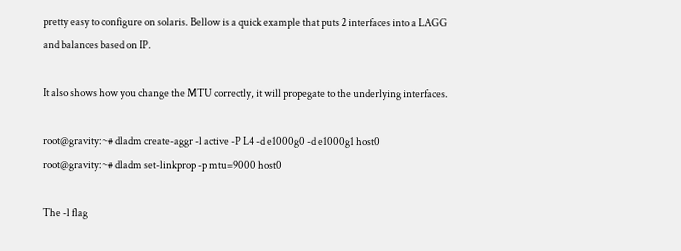pretty easy to configure on solaris. Bellow is a quick example that puts 2 interfaces into a LAGG and balances based on IP.

It also shows how you change the MTU correctly, it will propegate to the underlying interfaces.

root@gravity:~# dladm create-aggr -l active -P L4 -d e1000g0 -d e1000g1 host0
root@gravity:~# dladm set-linkprop -p mtu=9000 host0

The -l flag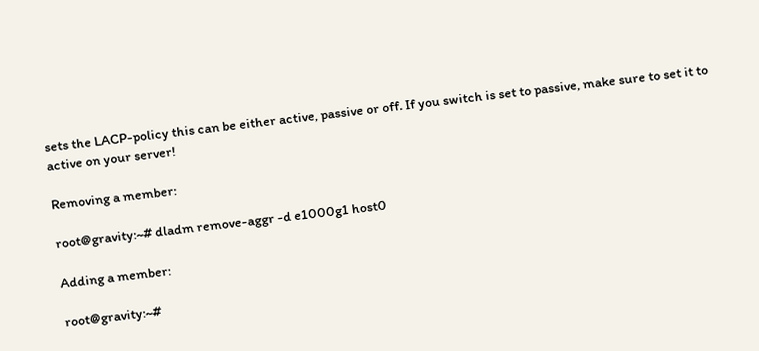sets the LACP-policy this can be either active, passive or off. If you switch is set to passive, make sure to set it to active on your server!

Removing a member:

root@gravity:~# dladm remove-aggr -d e1000g1 host0

Adding a member:

root@gravity:~#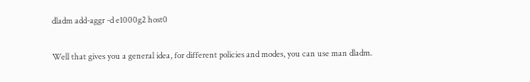dladm add-aggr -d e1000g2 host0

Well that gives you a general idea, for different policies and modes, you can use man dladm.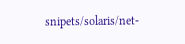snipets/solaris/net-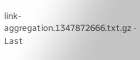link-aggregation.1347872666.txt.gz · Last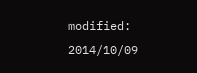modified: 2014/10/09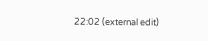22:02 (external edit)